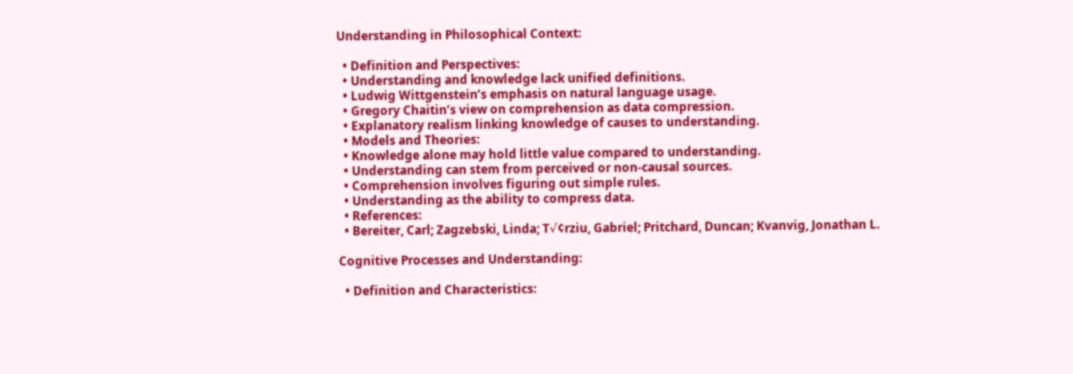Understanding in Philosophical Context:

  • Definition and Perspectives:
  • Understanding and knowledge lack unified definitions.
  • Ludwig Wittgenstein’s emphasis on natural language usage.
  • Gregory Chaitin’s view on comprehension as data compression.
  • Explanatory realism linking knowledge of causes to understanding.
  • Models and Theories:
  • Knowledge alone may hold little value compared to understanding.
  • Understanding can stem from perceived or non-causal sources.
  • Comprehension involves figuring out simple rules.
  • Understanding as the ability to compress data.
  • References:
  • Bereiter, Carl; Zagzebski, Linda; T√¢rziu, Gabriel; Pritchard, Duncan; Kvanvig, Jonathan L.

Cognitive Processes and Understanding:

  • Definition and Characteristics: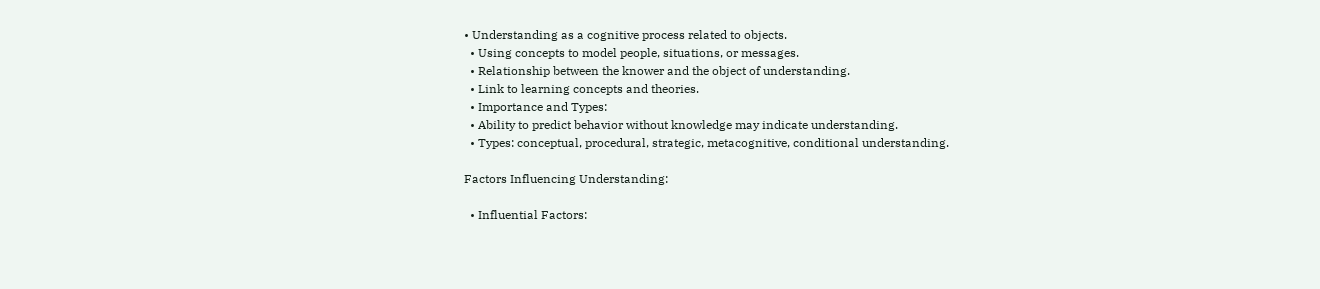• Understanding as a cognitive process related to objects.
  • Using concepts to model people, situations, or messages.
  • Relationship between the knower and the object of understanding.
  • Link to learning concepts and theories.
  • Importance and Types:
  • Ability to predict behavior without knowledge may indicate understanding.
  • Types: conceptual, procedural, strategic, metacognitive, conditional understanding.

Factors Influencing Understanding:

  • Influential Factors: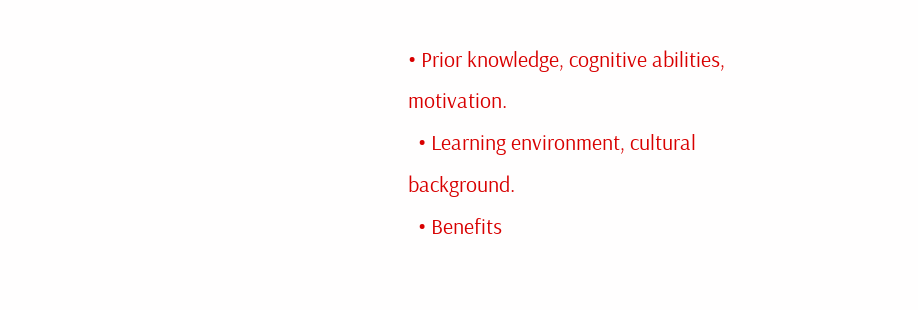• Prior knowledge, cognitive abilities, motivation.
  • Learning environment, cultural background.
  • Benefits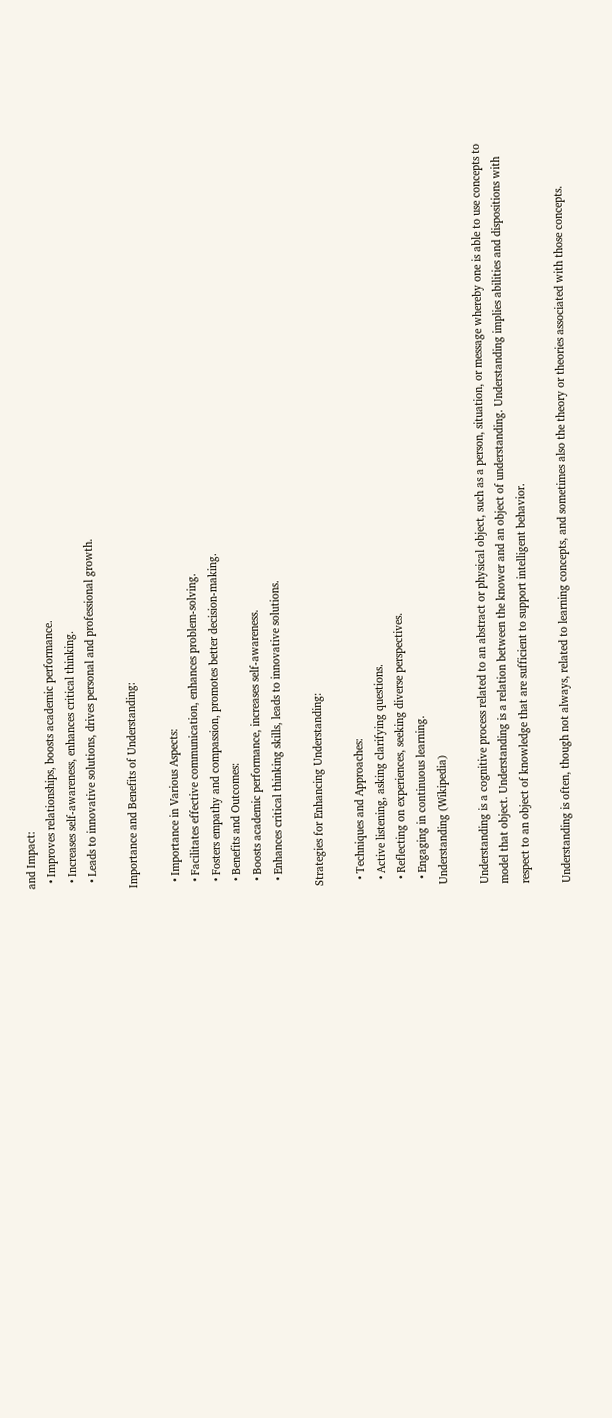and Impact:
  • Improves relationships, boosts academic performance.
  • Increases self-awareness, enhances critical thinking.
  • Leads to innovative solutions, drives personal and professional growth.

Importance and Benefits of Understanding:

  • Importance in Various Aspects:
  • Facilitates effective communication, enhances problem-solving.
  • Fosters empathy and compassion, promotes better decision-making.
  • Benefits and Outcomes:
  • Boosts academic performance, increases self-awareness.
  • Enhances critical thinking skills, leads to innovative solutions.

Strategies for Enhancing Understanding:

  • Techniques and Approaches:
  • Active listening, asking clarifying questions.
  • Reflecting on experiences, seeking diverse perspectives.
  • Engaging in continuous learning.
Understanding (Wikipedia)

Understanding is a cognitive process related to an abstract or physical object, such as a person, situation, or message whereby one is able to use concepts to model that object. Understanding is a relation between the knower and an object of understanding. Understanding implies abilities and dispositions with respect to an object of knowledge that are sufficient to support intelligent behavior.

Understanding is often, though not always, related to learning concepts, and sometimes also the theory or theories associated with those concepts.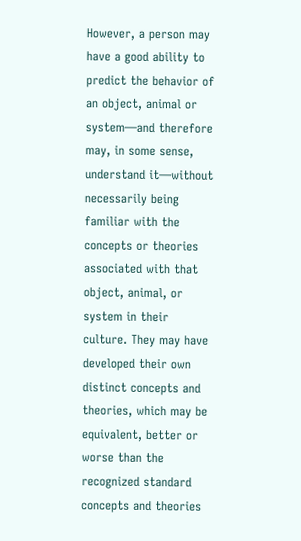However, a person may have a good ability to predict the behavior of an object, animal or system—and therefore may, in some sense, understand it—without necessarily being familiar with the concepts or theories associated with that object, animal, or system in their culture. They may have developed their own distinct concepts and theories, which may be equivalent, better or worse than the recognized standard concepts and theories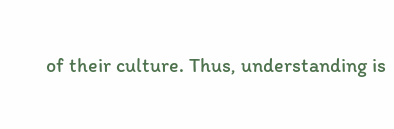of their culture. Thus, understanding is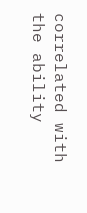correlated with the ability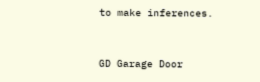to make inferences.


GD Garage Door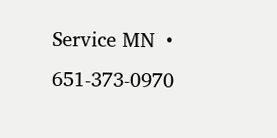Service MN  • 651-373-0970